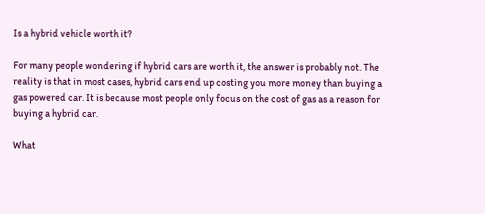Is a hybrid vehicle worth it?

For many people wondering if hybrid cars are worth it, the answer is probably not. The reality is that in most cases, hybrid cars end up costing you more money than buying a gas powered car. It is because most people only focus on the cost of gas as a reason for buying a hybrid car.

What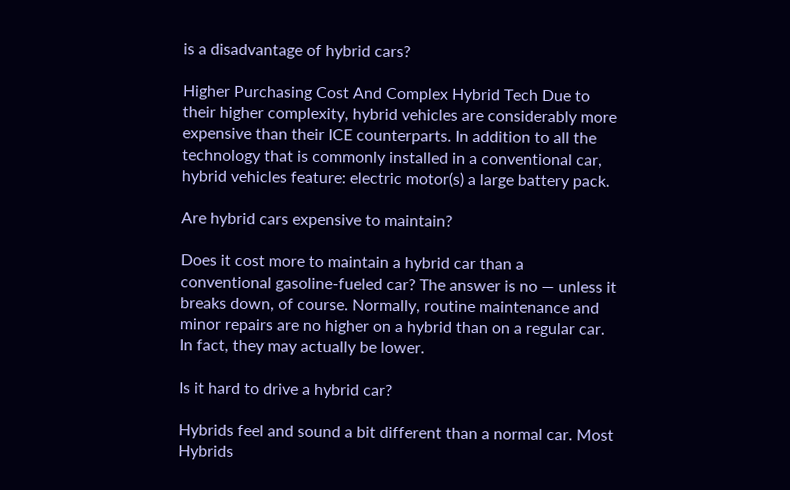is a disadvantage of hybrid cars?

Higher Purchasing Cost And Complex Hybrid Tech Due to their higher complexity, hybrid vehicles are considerably more expensive than their ICE counterparts. In addition to all the technology that is commonly installed in a conventional car, hybrid vehicles feature: electric motor(s) a large battery pack.

Are hybrid cars expensive to maintain?

Does it cost more to maintain a hybrid car than a conventional gasoline-fueled car? The answer is no — unless it breaks down, of course. Normally, routine maintenance and minor repairs are no higher on a hybrid than on a regular car. In fact, they may actually be lower.

Is it hard to drive a hybrid car?

Hybrids feel and sound a bit different than a normal car. Most Hybrids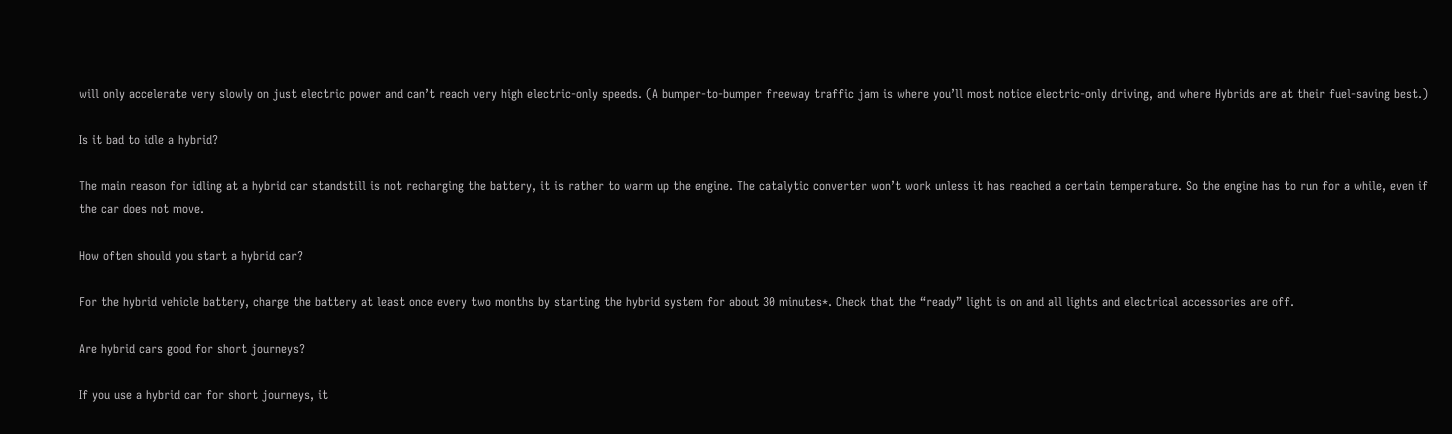will only accelerate very slowly on just electric power and can’t reach very high electric-only speeds. (A bumper-to-bumper freeway traffic jam is where you’ll most notice electric-only driving, and where Hybrids are at their fuel-saving best.)

Is it bad to idle a hybrid?

The main reason for idling at a hybrid car standstill is not recharging the battery, it is rather to warm up the engine. The catalytic converter won’t work unless it has reached a certain temperature. So the engine has to run for a while, even if the car does not move.

How often should you start a hybrid car?

For the hybrid vehicle battery, charge the battery at least once every two months by starting the hybrid system for about 30 minutes*. Check that the “ready” light is on and all lights and electrical accessories are off.

Are hybrid cars good for short journeys?

If you use a hybrid car for short journeys, it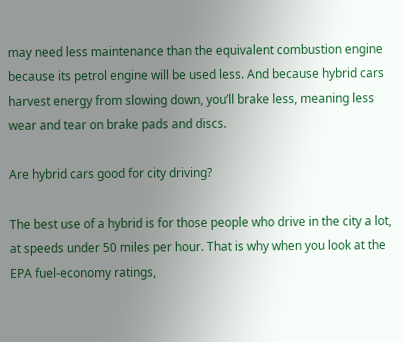may need less maintenance than the equivalent combustion engine because its petrol engine will be used less. And because hybrid cars harvest energy from slowing down, you’ll brake less, meaning less wear and tear on brake pads and discs.

Are hybrid cars good for city driving?

The best use of a hybrid is for those people who drive in the city a lot, at speeds under 50 miles per hour. That is why when you look at the EPA fuel-economy ratings,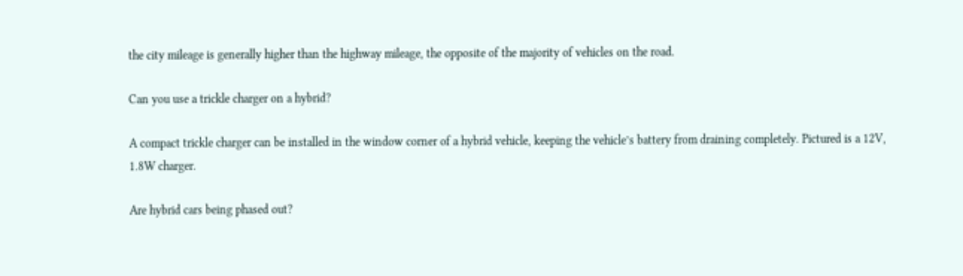the city mileage is generally higher than the highway mileage, the opposite of the majority of vehicles on the road.

Can you use a trickle charger on a hybrid?

A compact trickle charger can be installed in the window corner of a hybrid vehicle, keeping the vehicle’s battery from draining completely. Pictured is a 12V, 1.8W charger.

Are hybrid cars being phased out?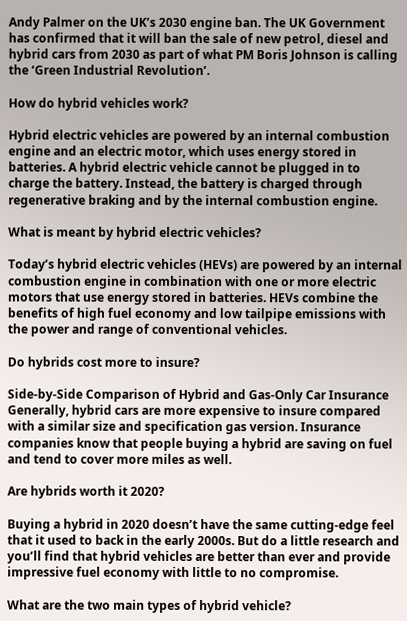Andy Palmer on the UK’s 2030 engine ban. The UK Government has confirmed that it will ban the sale of new petrol, diesel and hybrid cars from 2030 as part of what PM Boris Johnson is calling the ‘Green Industrial Revolution’.

How do hybrid vehicles work?

Hybrid electric vehicles are powered by an internal combustion engine and an electric motor, which uses energy stored in batteries. A hybrid electric vehicle cannot be plugged in to charge the battery. Instead, the battery is charged through regenerative braking and by the internal combustion engine.

What is meant by hybrid electric vehicles?

Today’s hybrid electric vehicles (HEVs) are powered by an internal combustion engine in combination with one or more electric motors that use energy stored in batteries. HEVs combine the benefits of high fuel economy and low tailpipe emissions with the power and range of conventional vehicles.

Do hybrids cost more to insure?

Side-by-Side Comparison of Hybrid and Gas-Only Car Insurance Generally, hybrid cars are more expensive to insure compared with a similar size and specification gas version. Insurance companies know that people buying a hybrid are saving on fuel and tend to cover more miles as well.

Are hybrids worth it 2020?

Buying a hybrid in 2020 doesn’t have the same cutting-edge feel that it used to back in the early 2000s. But do a little research and you’ll find that hybrid vehicles are better than ever and provide impressive fuel economy with little to no compromise.

What are the two main types of hybrid vehicle?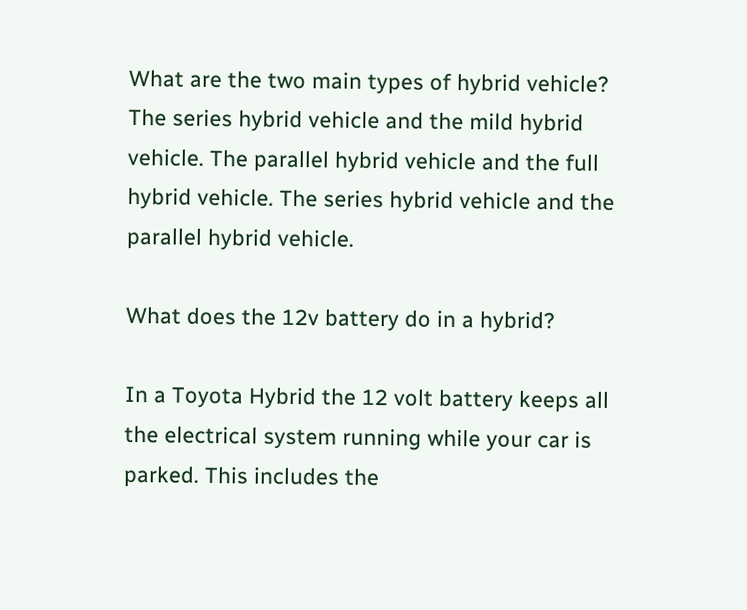What are the two main types of hybrid vehicle? The series hybrid vehicle and the mild hybrid vehicle. The parallel hybrid vehicle and the full hybrid vehicle. The series hybrid vehicle and the parallel hybrid vehicle.

What does the 12v battery do in a hybrid?

In a Toyota Hybrid the 12 volt battery keeps all the electrical system running while your car is parked. This includes the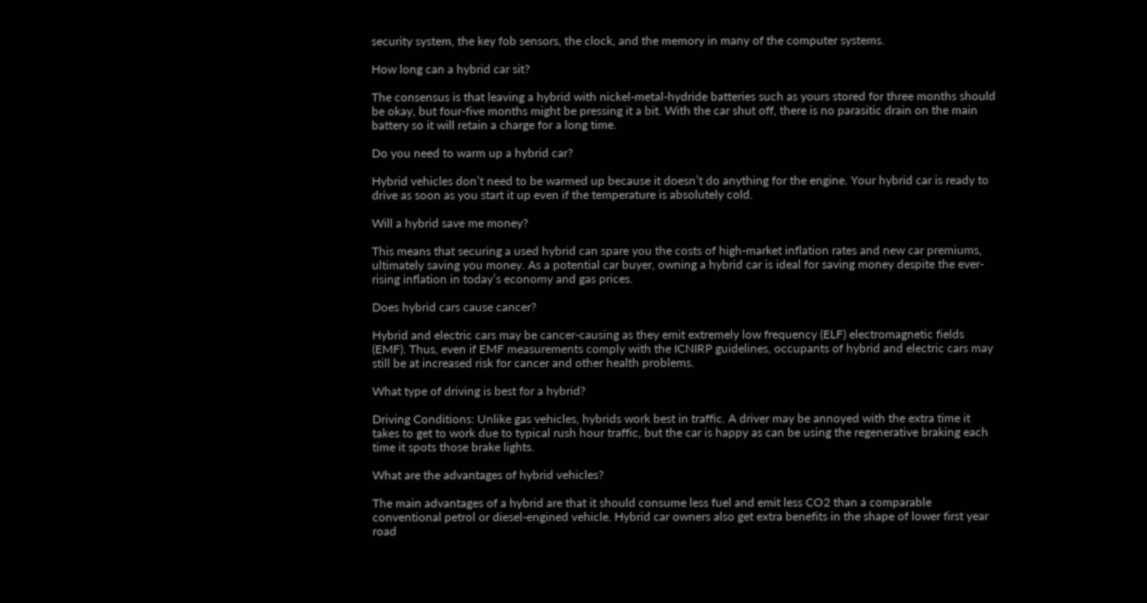security system, the key fob sensors, the clock, and the memory in many of the computer systems.

How long can a hybrid car sit?

The consensus is that leaving a hybrid with nickel-metal-hydride batteries such as yours stored for three months should be okay, but four-five months might be pressing it a bit. With the car shut off, there is no parasitic drain on the main battery so it will retain a charge for a long time.

Do you need to warm up a hybrid car?

Hybrid vehicles don’t need to be warmed up because it doesn’t do anything for the engine. Your hybrid car is ready to drive as soon as you start it up even if the temperature is absolutely cold.

Will a hybrid save me money?

This means that securing a used hybrid can spare you the costs of high-market inflation rates and new car premiums, ultimately saving you money. As a potential car buyer, owning a hybrid car is ideal for saving money despite the ever-rising inflation in today’s economy and gas prices.

Does hybrid cars cause cancer?

Hybrid and electric cars may be cancer-causing as they emit extremely low frequency (ELF) electromagnetic fields (EMF). Thus, even if EMF measurements comply with the ICNIRP guidelines, occupants of hybrid and electric cars may still be at increased risk for cancer and other health problems.

What type of driving is best for a hybrid?

Driving Conditions: Unlike gas vehicles, hybrids work best in traffic. A driver may be annoyed with the extra time it takes to get to work due to typical rush hour traffic, but the car is happy as can be using the regenerative braking each time it spots those brake lights.

What are the advantages of hybrid vehicles?

The main advantages of a hybrid are that it should consume less fuel and emit less CO2 than a comparable conventional petrol or diesel-engined vehicle. Hybrid car owners also get extra benefits in the shape of lower first year road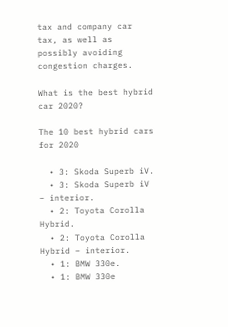tax and company car tax, as well as possibly avoiding congestion charges.

What is the best hybrid car 2020?

The 10 best hybrid cars for 2020

  • 3: Skoda Superb iV.
  • 3: Skoda Superb iV – interior.
  • 2: Toyota Corolla Hybrid.
  • 2: Toyota Corolla Hybrid – interior.
  • 1: BMW 330e.
  • 1: BMW 330e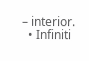– interior.
  • Infiniti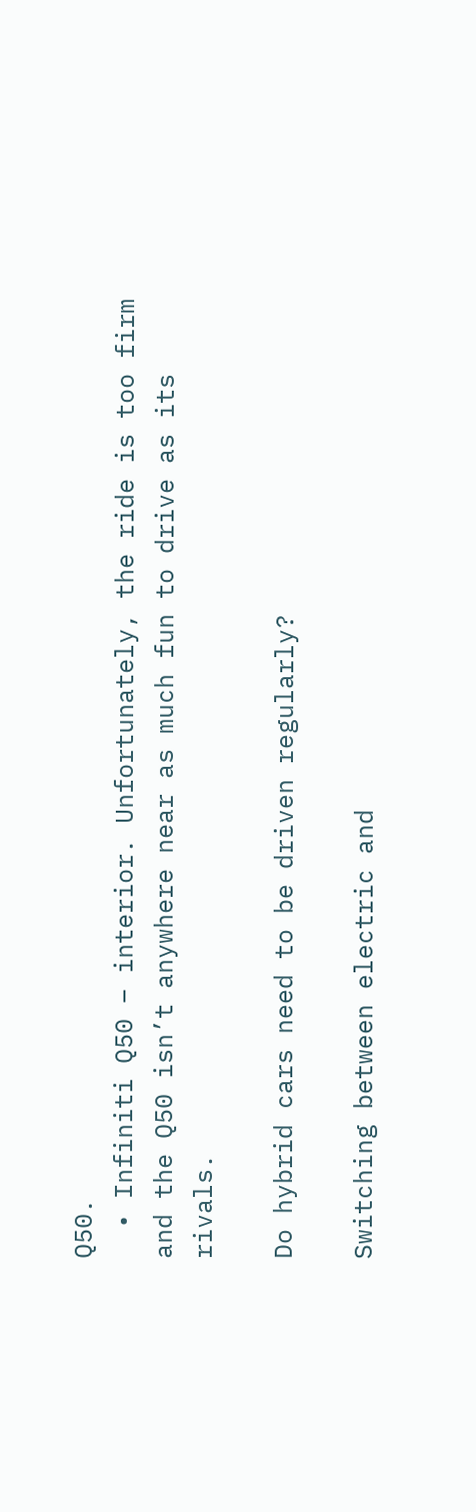Q50.
  • Infiniti Q50 – interior. Unfortunately, the ride is too firm and the Q50 isn’t anywhere near as much fun to drive as its rivals.

Do hybrid cars need to be driven regularly?

Switching between electric and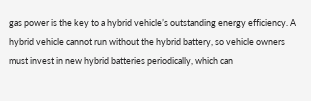gas power is the key to a hybrid vehicle’s outstanding energy efficiency. A hybrid vehicle cannot run without the hybrid battery, so vehicle owners must invest in new hybrid batteries periodically, which can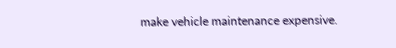make vehicle maintenance expensive.